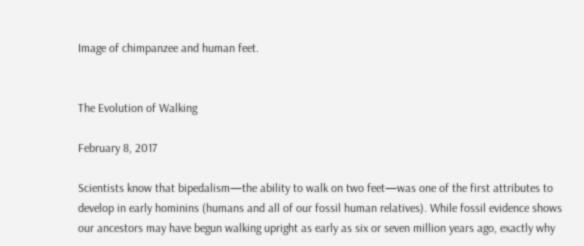Image of chimpanzee and human feet.


The Evolution of Walking

February 8, 2017

Scientists know that bipedalism—the ability to walk on two feet—was one of the first attributes to develop in early hominins (humans and all of our fossil human relatives). While fossil evidence shows our ancestors may have begun walking upright as early as six or seven million years ago, exactly why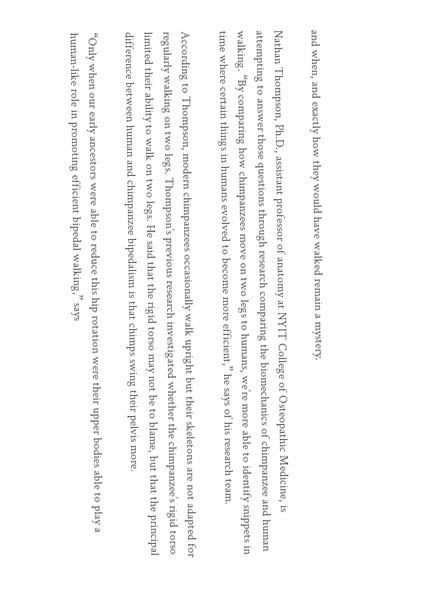and when, and exactly how they would have walked remain a mystery.

Nathan Thompson, Ph.D., assistant professor of anatomy at NYIT College of Osteopathic Medicine, is attempting to answer those questions through research comparing the biomechanics of chimpanzee and human walking. “By comparing how chimpanzees move on two legs to humans, we’re more able to identify snippets in time where certain things in humans evolved to become more efficient,” he says of his research team.

According to Thompson, modern chimpanzees occasionally walk upright but their skeletons are not adapted for regularly walking on two legs. Thompson’s previous research investigated whether the chimpanzee’s rigid torso limited their ability to walk on two legs. He said that the rigid torso may not be to blame, but that the principal difference between human and chimpanzee bipedalism is that chimps swing their pelvis more.

“Only when our early ancestors were able to reduce this hip rotation were their upper bodies able to play a human-like role in promoting efficient bipedal walking,” says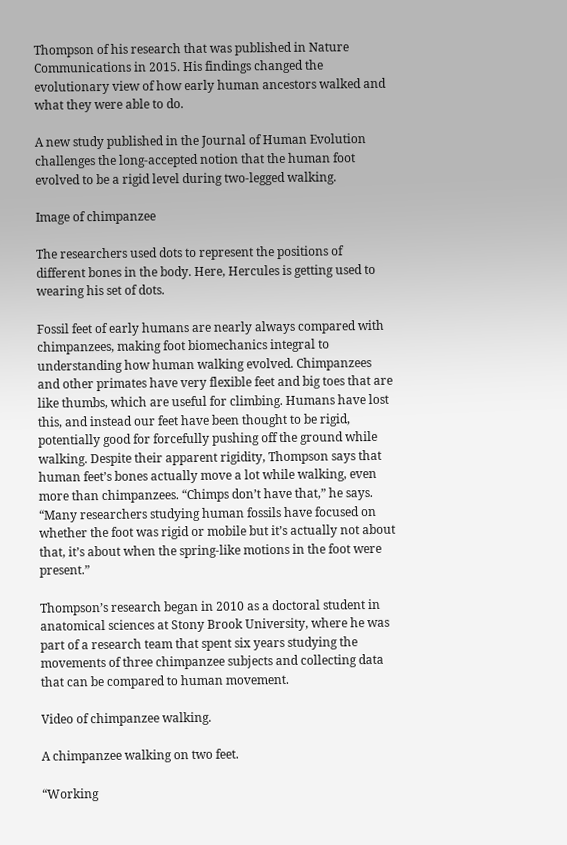Thompson of his research that was published in Nature Communications in 2015. His findings changed the evolutionary view of how early human ancestors walked and what they were able to do.

A new study published in the Journal of Human Evolution  challenges the long-accepted notion that the human foot evolved to be a rigid level during two-legged walking.

Image of chimpanzee

The researchers used dots to represent the positions of different bones in the body. Here, Hercules is getting used to wearing his set of dots.

Fossil feet of early humans are nearly always compared with chimpanzees, making foot biomechanics integral to understanding how human walking evolved. Chimpanzees and other primates have very flexible feet and big toes that are like thumbs, which are useful for climbing. Humans have lost this, and instead our feet have been thought to be rigid, potentially good for forcefully pushing off the ground while walking. Despite their apparent rigidity, Thompson says that human feet’s bones actually move a lot while walking, even more than chimpanzees. “Chimps don’t have that,” he says. “Many researchers studying human fossils have focused on whether the foot was rigid or mobile but it’s actually not about that, it’s about when the spring-like motions in the foot were present.”

Thompson’s research began in 2010 as a doctoral student in anatomical sciences at Stony Brook University, where he was part of a research team that spent six years studying the movements of three chimpanzee subjects and collecting data that can be compared to human movement.

Video of chimpanzee walking.

A chimpanzee walking on two feet.

“Working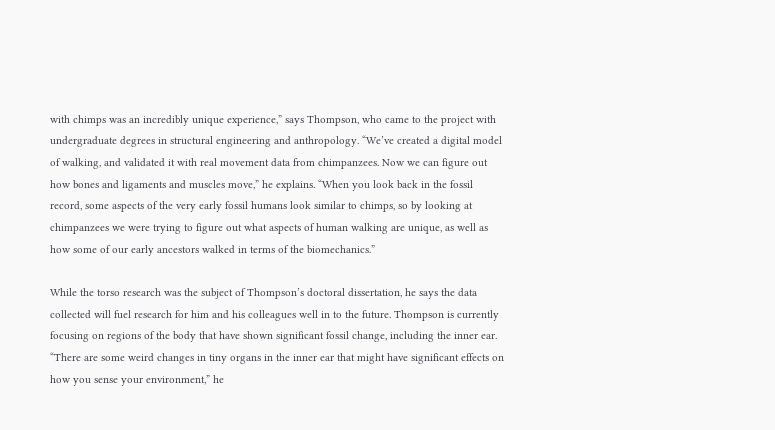with chimps was an incredibly unique experience,” says Thompson, who came to the project with undergraduate degrees in structural engineering and anthropology. “We’ve created a digital model of walking, and validated it with real movement data from chimpanzees. Now we can figure out how bones and ligaments and muscles move,” he explains. “When you look back in the fossil record, some aspects of the very early fossil humans look similar to chimps, so by looking at chimpanzees we were trying to figure out what aspects of human walking are unique, as well as how some of our early ancestors walked in terms of the biomechanics.”

While the torso research was the subject of Thompson’s doctoral dissertation, he says the data collected will fuel research for him and his colleagues well in to the future. Thompson is currently focusing on regions of the body that have shown significant fossil change, including the inner ear. “There are some weird changes in tiny organs in the inner ear that might have significant effects on how you sense your environment,” he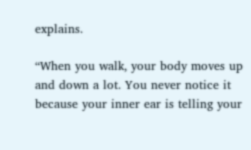explains.

“When you walk, your body moves up and down a lot. You never notice it because your inner ear is telling your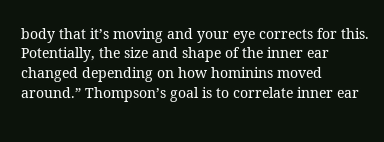body that it’s moving and your eye corrects for this. Potentially, the size and shape of the inner ear changed depending on how hominins moved around.” Thompson’s goal is to correlate inner ear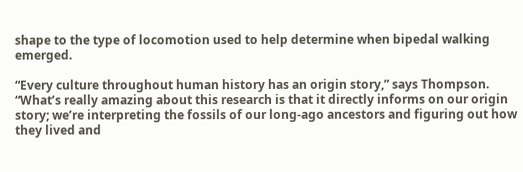shape to the type of locomotion used to help determine when bipedal walking emerged.

“Every culture throughout human history has an origin story,” says Thompson. “What’s really amazing about this research is that it directly informs on our origin story; we’re interpreting the fossils of our long-ago ancestors and figuring out how they lived and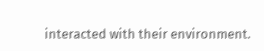interacted with their environment.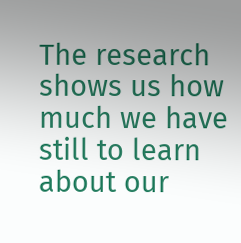The research shows us how much we have still to learn about our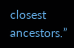closest ancestors.”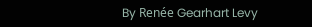By Renée Gearhart Levy